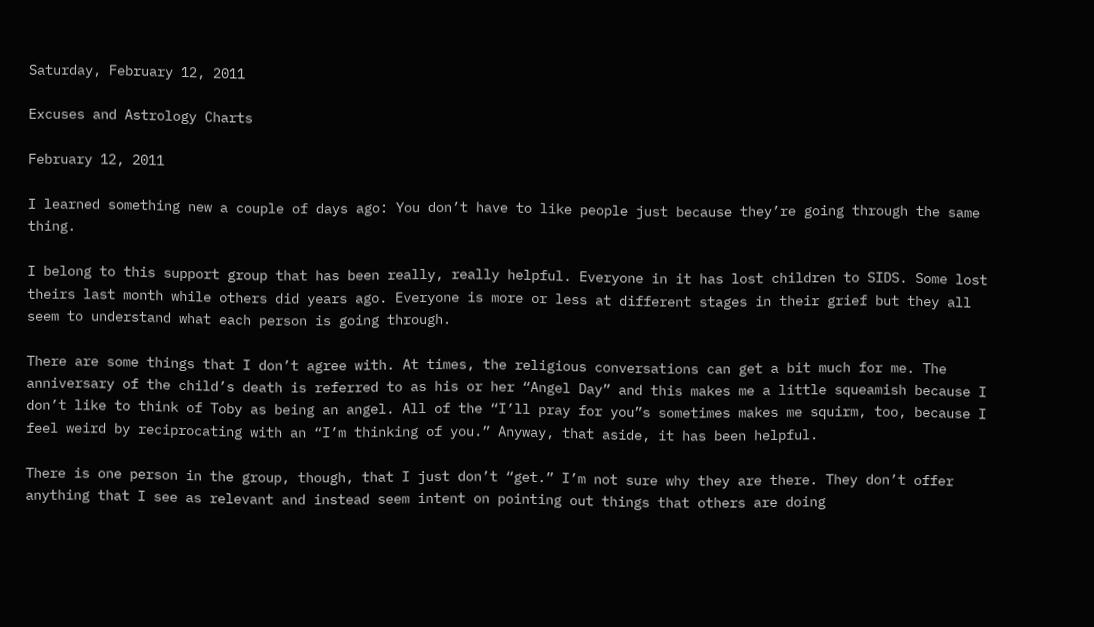Saturday, February 12, 2011

Excuses and Astrology Charts

February 12, 2011

I learned something new a couple of days ago: You don’t have to like people just because they’re going through the same thing.

I belong to this support group that has been really, really helpful. Everyone in it has lost children to SIDS. Some lost theirs last month while others did years ago. Everyone is more or less at different stages in their grief but they all seem to understand what each person is going through.

There are some things that I don’t agree with. At times, the religious conversations can get a bit much for me. The anniversary of the child’s death is referred to as his or her “Angel Day” and this makes me a little squeamish because I don’t like to think of Toby as being an angel. All of the “I’ll pray for you”s sometimes makes me squirm, too, because I feel weird by reciprocating with an “I’m thinking of you.” Anyway, that aside, it has been helpful.

There is one person in the group, though, that I just don’t “get.” I’m not sure why they are there. They don’t offer anything that I see as relevant and instead seem intent on pointing out things that others are doing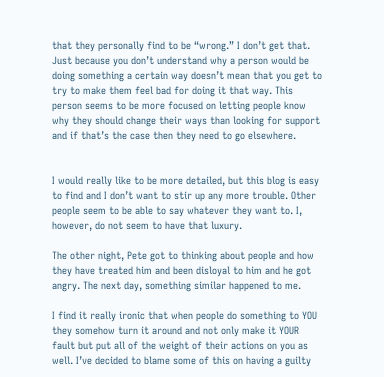that they personally find to be “wrong.” I don’t get that. Just because you don’t understand why a person would be doing something a certain way doesn’t mean that you get to try to make them feel bad for doing it that way. This person seems to be more focused on letting people know why they should change their ways than looking for support and if that’s the case then they need to go elsewhere.


I would really like to be more detailed, but this blog is easy to find and I don’t want to stir up any more trouble. Other people seem to be able to say whatever they want to. I, however, do not seem to have that luxury.

The other night, Pete got to thinking about people and how they have treated him and been disloyal to him and he got angry. The next day, something similar happened to me.

I find it really ironic that when people do something to YOU they somehow turn it around and not only make it YOUR fault but put all of the weight of their actions on you as well. I’ve decided to blame some of this on having a guilty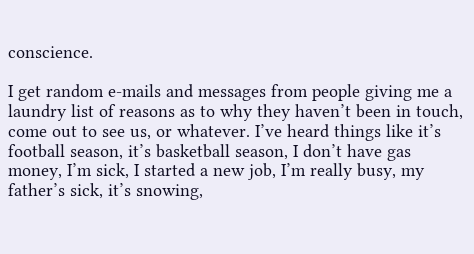conscience.

I get random e-mails and messages from people giving me a laundry list of reasons as to why they haven’t been in touch, come out to see us, or whatever. I’ve heard things like it’s football season, it’s basketball season, I don’t have gas money, I’m sick, I started a new job, I’m really busy, my father’s sick, it’s snowing,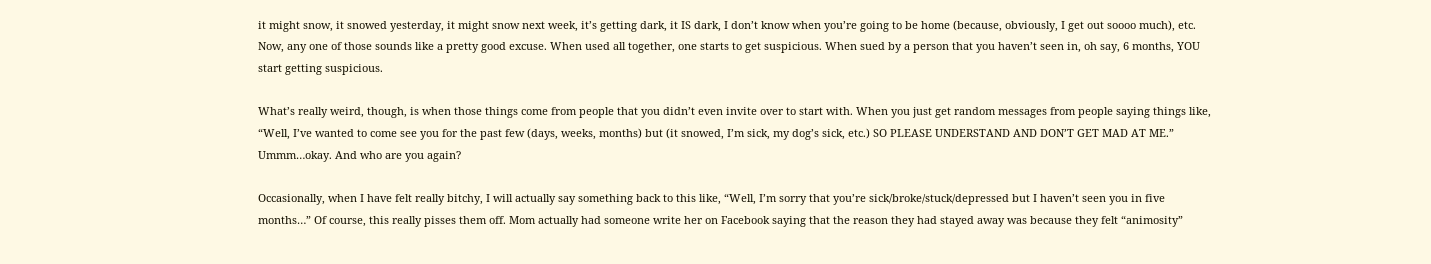it might snow, it snowed yesterday, it might snow next week, it’s getting dark, it IS dark, I don’t know when you’re going to be home (because, obviously, I get out soooo much), etc. Now, any one of those sounds like a pretty good excuse. When used all together, one starts to get suspicious. When sued by a person that you haven’t seen in, oh say, 6 months, YOU start getting suspicious.

What’s really weird, though, is when those things come from people that you didn’t even invite over to start with. When you just get random messages from people saying things like, “Well, I’ve wanted to come see you for the past few (days, weeks, months) but (it snowed, I’m sick, my dog’s sick, etc.) SO PLEASE UNDERSTAND AND DON’T GET MAD AT ME.” Ummm…okay. And who are you again?

Occasionally, when I have felt really bitchy, I will actually say something back to this like, “Well, I’m sorry that you’re sick/broke/stuck/depressed but I haven’t seen you in five months…” Of course, this really pisses them off. Mom actually had someone write her on Facebook saying that the reason they had stayed away was because they felt “animosity”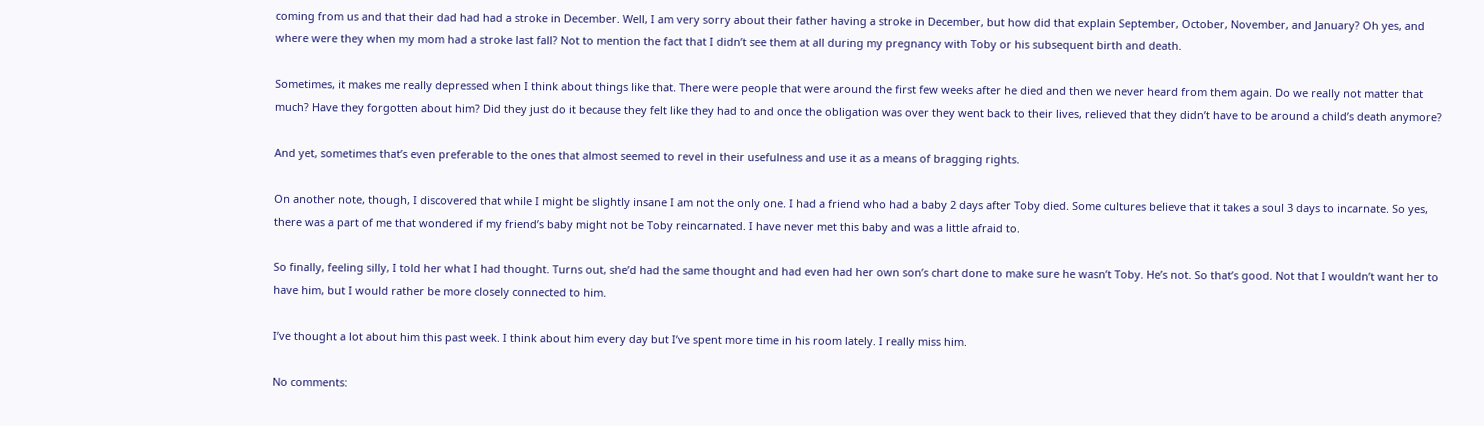coming from us and that their dad had had a stroke in December. Well, I am very sorry about their father having a stroke in December, but how did that explain September, October, November, and January? Oh yes, and where were they when my mom had a stroke last fall? Not to mention the fact that I didn’t see them at all during my pregnancy with Toby or his subsequent birth and death.

Sometimes, it makes me really depressed when I think about things like that. There were people that were around the first few weeks after he died and then we never heard from them again. Do we really not matter that much? Have they forgotten about him? Did they just do it because they felt like they had to and once the obligation was over they went back to their lives, relieved that they didn’t have to be around a child’s death anymore?

And yet, sometimes that’s even preferable to the ones that almost seemed to revel in their usefulness and use it as a means of bragging rights.

On another note, though, I discovered that while I might be slightly insane I am not the only one. I had a friend who had a baby 2 days after Toby died. Some cultures believe that it takes a soul 3 days to incarnate. So yes, there was a part of me that wondered if my friend’s baby might not be Toby reincarnated. I have never met this baby and was a little afraid to.

So finally, feeling silly, I told her what I had thought. Turns out, she’d had the same thought and had even had her own son’s chart done to make sure he wasn’t Toby. He’s not. So that’s good. Not that I wouldn’t want her to have him, but I would rather be more closely connected to him.

I’ve thought a lot about him this past week. I think about him every day but I’ve spent more time in his room lately. I really miss him.

No comments: